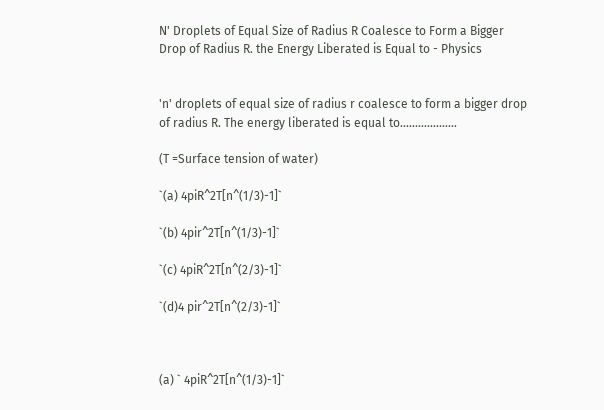N' Droplets of Equal Size of Radius R Coalesce to Form a Bigger Drop of Radius R. the Energy Liberated is Equal to - Physics


'n' droplets of equal size of radius r coalesce to form a bigger drop of radius R. The energy liberated is equal to...................

(T =Surface tension of water)

`(a) 4piR^2T[n^(1/3)-1]`

`(b) 4pir^2T[n^(1/3)-1]`

`(c) 4piR^2T[n^(2/3)-1]`

`(d)4 pir^2T[n^(2/3)-1]`



(a) ` 4piR^2T[n^(1/3)-1]`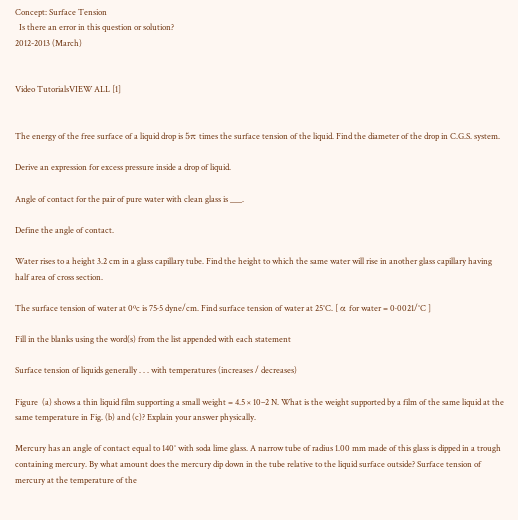Concept: Surface Tension
  Is there an error in this question or solution?
2012-2013 (March)


Video TutorialsVIEW ALL [1]


The energy of the free surface of a liquid drop is 5π times the surface tension of the liquid. Find the diameter of the drop in C.G.S. system.

Derive an expression for excess pressure inside a drop of liquid.

Angle of contact for the pair of pure water with clean glass is ___.

Define the angle of contact.

Water rises to a height 3.2 cm in a glass capillary tube. Find the height to which the same water will rise in another glass capillary having half area of cross section.

The surface tension of water at 0ºc is 75·5 dyne/cm. Find surface tension of water at 25°C. [ α for water = 0·0021/°C ]

Fill in the blanks using the word(s) from the list appended with each statement

Surface tension of liquids generally . . . with temperatures (increases / decreases)

Figure  (a) shows a thin liquid film supporting a small weight = 4.5 × 10–2 N. What is the weight supported by a film of the same liquid at the same temperature in Fig. (b) and (c)? Explain your answer physically.

Mercury has an angle of contact equal to 140° with soda lime glass. A narrow tube of radius 1.00 mm made of this glass is dipped in a trough containing mercury. By what amount does the mercury dip down in the tube relative to the liquid surface outside? Surface tension of mercury at the temperature of the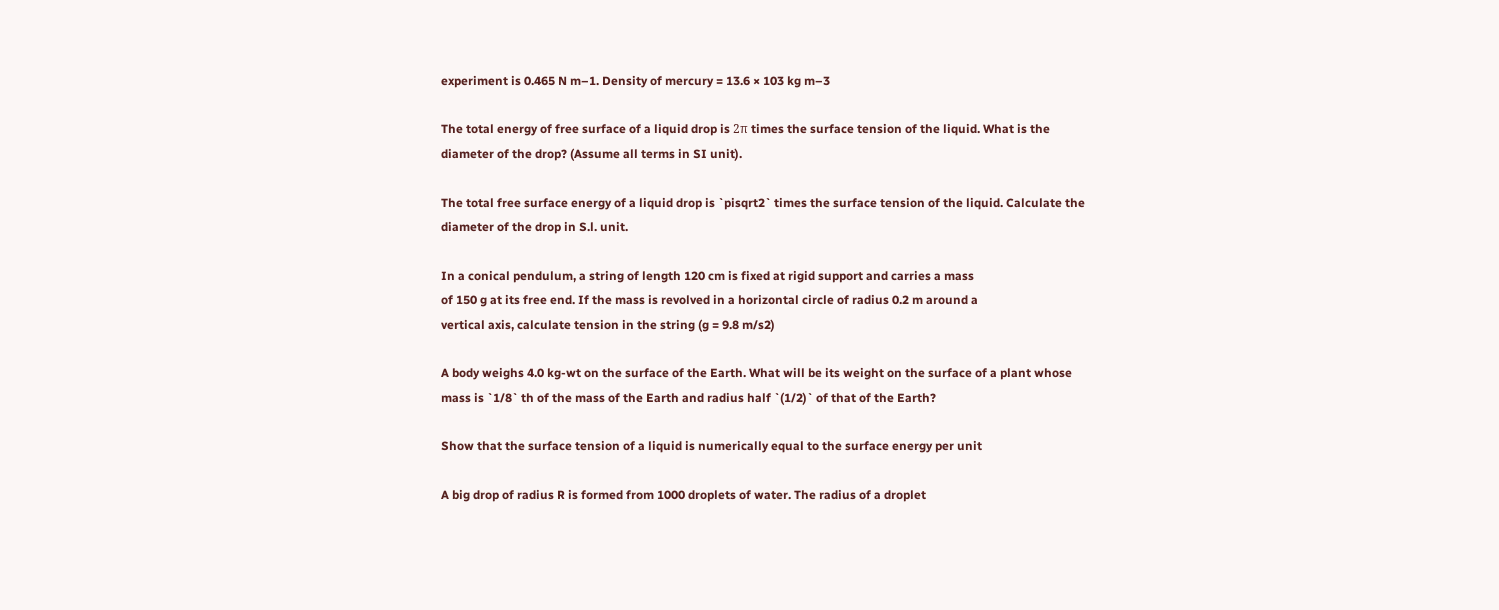experiment is 0.465 N m–1. Density of mercury = 13.6 × 103 kg m–3

The total energy of free surface of a liquid drop is 2π times the surface tension of the liquid. What is the diameter of the drop? (Assume all terms in SI unit).

The total free surface energy of a liquid drop is `pisqrt2` times the surface tension of the liquid. Calculate the diameter of the drop in S.l. unit.

In a conical pendulum, a string of length 120 cm is fixed at rigid support and carries a mass
of 150 g at its free end. If the mass is revolved in a horizontal circle of radius 0.2 m around a
vertical axis, calculate tension in the string (g = 9.8 m/s2)

A body weighs 4.0 kg-wt on the surface of the Earth. What will be its weight on the surface of a plant whose mass is `1/8` th of the mass of the Earth and radius half `(1/2)` of that of the Earth?

Show that the surface tension of a liquid is numerically equal to the surface energy per unit

A big drop of radius R is formed from 1000 droplets of water. The radius of a droplet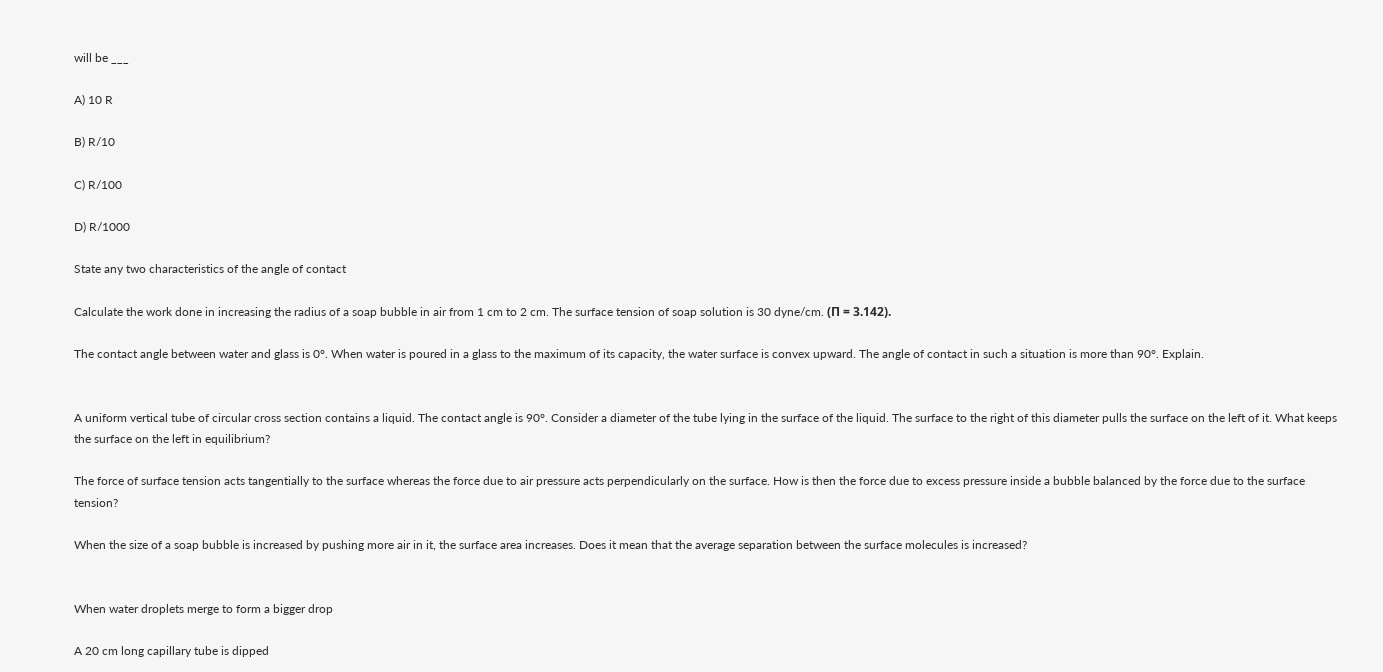will be ___

A) 10 R

B) R/10

C) R/100

D) R/1000

State any two characteristics of the angle of contact

Calculate the work done in increasing the radius of a soap bubble in air from 1 cm to 2 cm. The surface tension of soap solution is 30 dyne/cm. (Π = 3.142).

The contact angle between water and glass is 0°. When water is poured in a glass to the maximum of its capacity, the water surface is convex upward. The angle of contact in such a situation is more than 90°. Explain.


A uniform vertical tube of circular cross section contains a liquid. The contact angle is 90°. Consider a diameter of the tube lying in the surface of the liquid. The surface to the right of this diameter pulls the surface on the left of it. What keeps the surface on the left in equilibrium?

The force of surface tension acts tangentially to the surface whereas the force due to air pressure acts perpendicularly on the surface. How is then the force due to excess pressure inside a bubble balanced by the force due to the surface tension?

When the size of a soap bubble is increased by pushing more air in it, the surface area increases. Does it mean that the average separation between the surface molecules is increased?


When water droplets merge to form a bigger drop

A 20 cm long capillary tube is dipped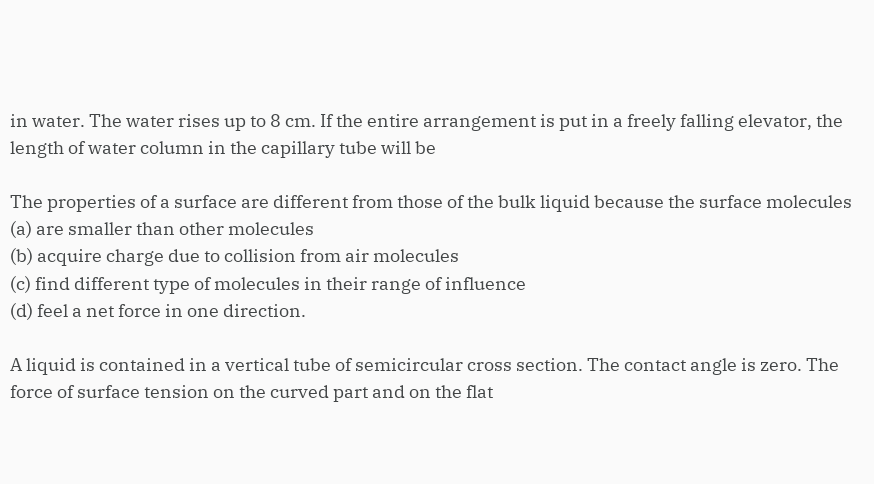in water. The water rises up to 8 cm. If the entire arrangement is put in a freely falling elevator, the length of water column in the capillary tube will be

The properties of a surface are different from those of the bulk liquid because the surface molecules
(a) are smaller than other molecules
(b) acquire charge due to collision from air molecules
(c) find different type of molecules in their range of influence
(d) feel a net force in one direction.

A liquid is contained in a vertical tube of semicircular cross section. The contact angle is zero. The force of surface tension on the curved part and on the flat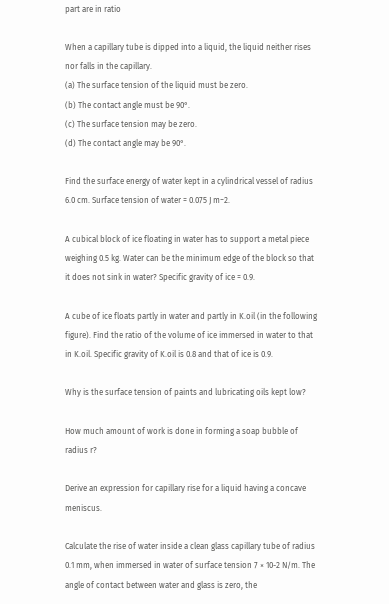part are in ratio

When a capillary tube is dipped into a liquid, the liquid neither rises nor falls in the capillary.
(a) The surface tension of the liquid must be zero.
(b) The contact angle must be 90°.
(c) The surface tension may be zero.
(d) The contact angle may be 90°.

Find the surface energy of water kept in a cylindrical vessel of radius 6.0 cm. Surface tension of water = 0.075 J m−2.

A cubical block of ice floating in water has to support a metal piece weighing 0.5 kg. Water can be the minimum edge of the block so that it does not sink in water? Specific gravity of ice = 0.9.

A cube of ice floats partly in water and partly in K.oil (in the following figure). Find the ratio of the volume of ice immersed in water to that in K.oil. Specific gravity of K.oil is 0.8 and that of ice is 0.9.

Why is the surface tension of paints and lubricating oils kept low?

How much amount of work is done in forming a soap bubble of radius r?

Derive an expression for capillary rise for a liquid having a concave meniscus.

Calculate the rise of water inside a clean glass capillary tube of radius 0.1 mm, when immersed in water of surface tension 7 × 10-2 N/m. The angle of contact between water and glass is zero, the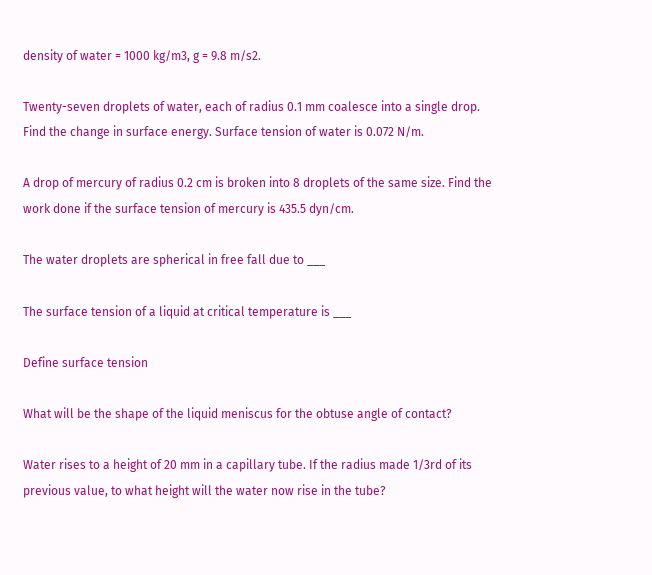density of water = 1000 kg/m3, g = 9.8 m/s2.

Twenty-seven droplets of water, each of radius 0.1 mm coalesce into a single drop. Find the change in surface energy. Surface tension of water is 0.072 N/m.

A drop of mercury of radius 0.2 cm is broken into 8 droplets of the same size. Find the work done if the surface tension of mercury is 435.5 dyn/cm.

The water droplets are spherical in free fall due to ___

The surface tension of a liquid at critical temperature is ___

Define surface tension

What will be the shape of the liquid meniscus for the obtuse angle of contact?

Water rises to a height of 20 mm in a capillary tube. If the radius made 1/3rd of its previous value, to what height will the water now rise in the tube?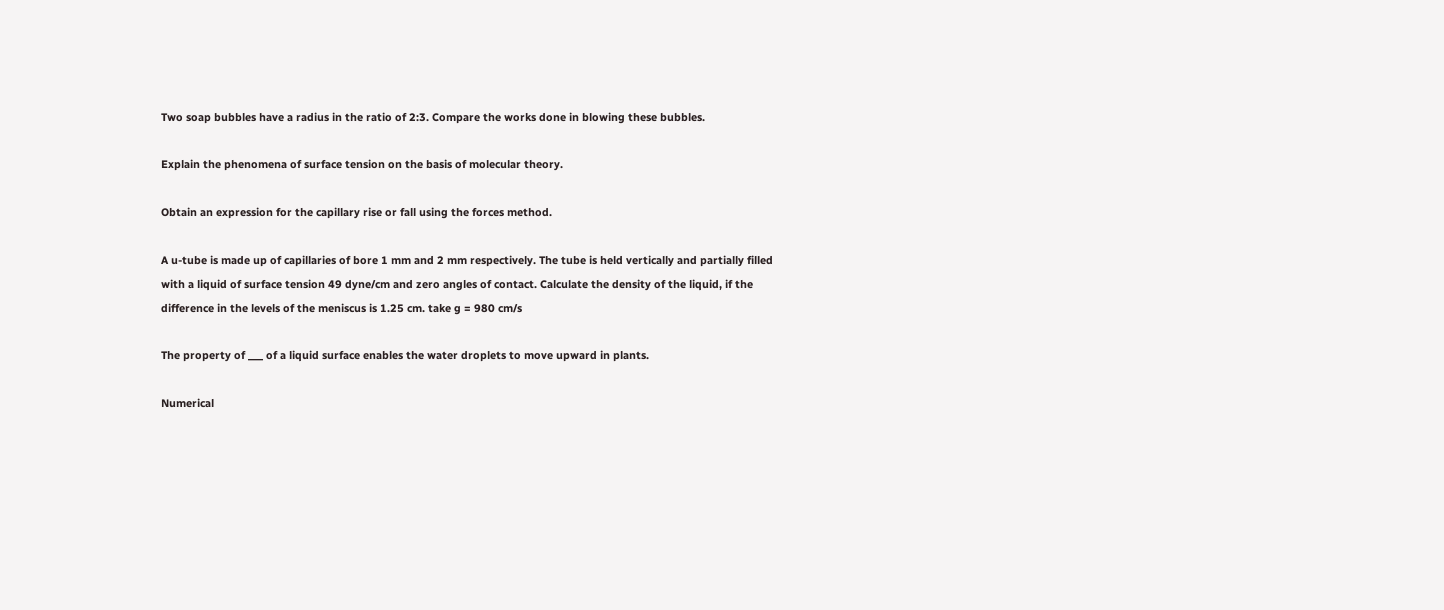Two soap bubbles have a radius in the ratio of 2:3. Compare the works done in blowing these bubbles.

Explain the phenomena of surface tension on the basis of molecular theory.

Obtain an expression for the capillary rise or fall using the forces method.

A u-tube is made up of capillaries of bore 1 mm and 2 mm respectively. The tube is held vertically and partially filled with a liquid of surface tension 49 dyne/cm and zero angles of contact. Calculate the density of the liquid, if the difference in the levels of the meniscus is 1.25 cm. take g = 980 cm/s

The property of ___ of a liquid surface enables the water droplets to move upward in plants.

Numerical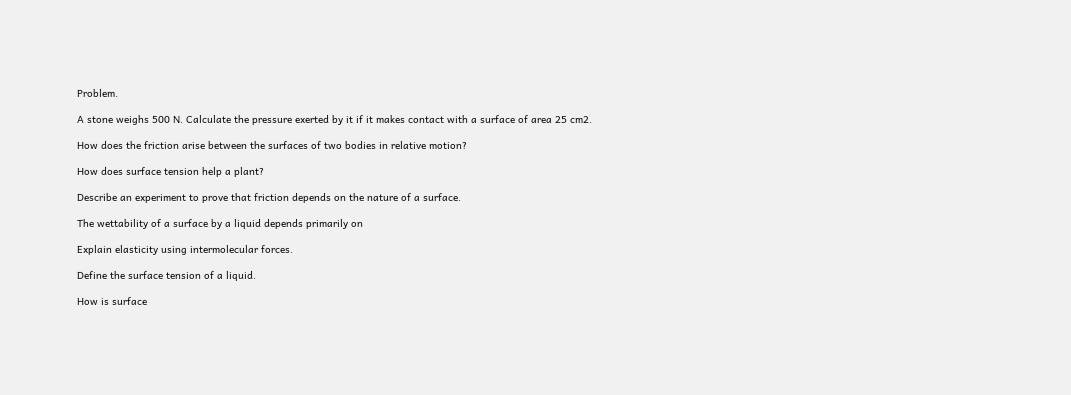Problem.

A stone weighs 500 N. Calculate the pressure exerted by it if it makes contact with a surface of area 25 cm2.

How does the friction arise between the surfaces of two bodies in relative motion?

How does surface tension help a plant?

Describe an experiment to prove that friction depends on the nature of a surface.

The wettability of a surface by a liquid depends primarily on

Explain elasticity using intermolecular forces.

Define the surface tension of a liquid.

How is surface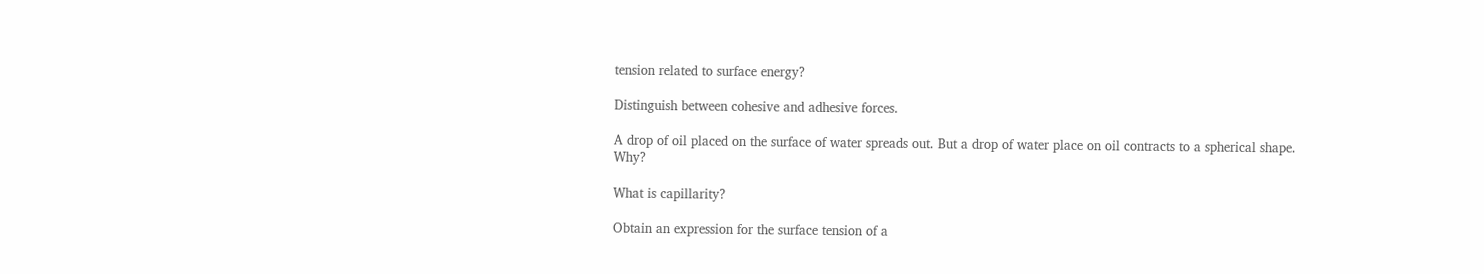tension related to surface energy?

Distinguish between cohesive and adhesive forces.

A drop of oil placed on the surface of water spreads out. But a drop of water place on oil contracts to a spherical shape. Why?

What is capillarity?

Obtain an expression for the surface tension of a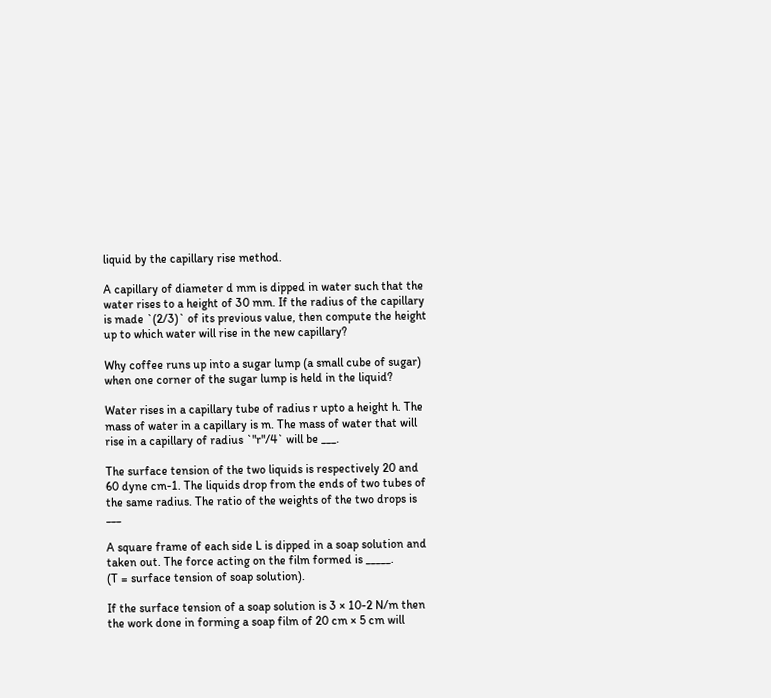liquid by the capillary rise method.

A capillary of diameter d mm is dipped in water such that the water rises to a height of 30 mm. If the radius of the capillary is made `(2/3)` of its previous value, then compute the height up to which water will rise in the new capillary?

Why coffee runs up into a sugar lump (a small cube of sugar) when one corner of the sugar lump is held in the liquid?

Water rises in a capillary tube of radius r upto a height h. The mass of water in a capillary is m. The mass of water that will rise in a capillary of radius `"r"/4` will be ___.

The surface tension of the two liquids is respectively 20 and 60 dyne cm-1. The liquids drop from the ends of two tubes of the same radius. The ratio of the weights of the two drops is ___

A square frame of each side L is dipped in a soap solution and taken out. The force acting on the film formed is _____.
(T = surface tension of soap solution).

If the surface tension of a soap solution is 3 × 10-2 N/m then the work done in forming a soap film of 20 cm × 5 cm will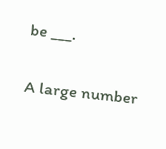be ___.

A large number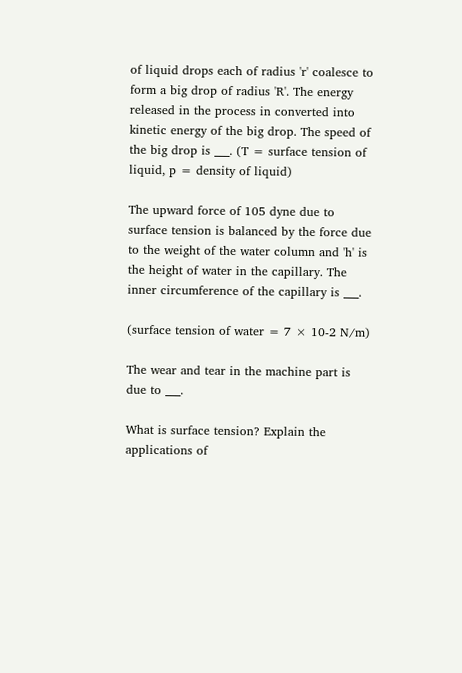of liquid drops each of radius 'r' coalesce to form a big drop of radius 'R'. The energy released in the process in converted into kinetic energy of the big drop. The speed of the big drop is ___. (T = surface tension of liquid, p = density of liquid)

The upward force of 105 dyne due to surface tension is balanced by the force due to the weight of the water column and 'h' is the height of water in the capillary. The inner circumference of the capillary is ___.

(surface tension of water = 7 × 10-2 N/m)

The wear and tear in the machine part is due to ___.

What is surface tension? Explain the applications of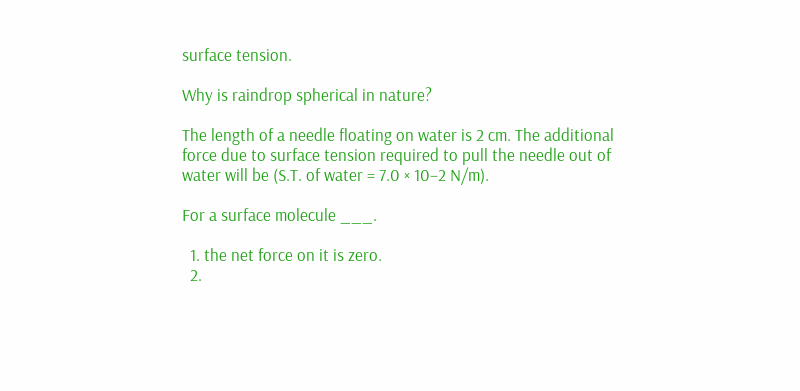surface tension.

Why is raindrop spherical in nature?

The length of a needle floating on water is 2 cm. The additional force due to surface tension required to pull the needle out of water will be (S.T. of water = 7.0 × 10−2 N/m).

For a surface molecule ___.

  1. the net force on it is zero.
  2.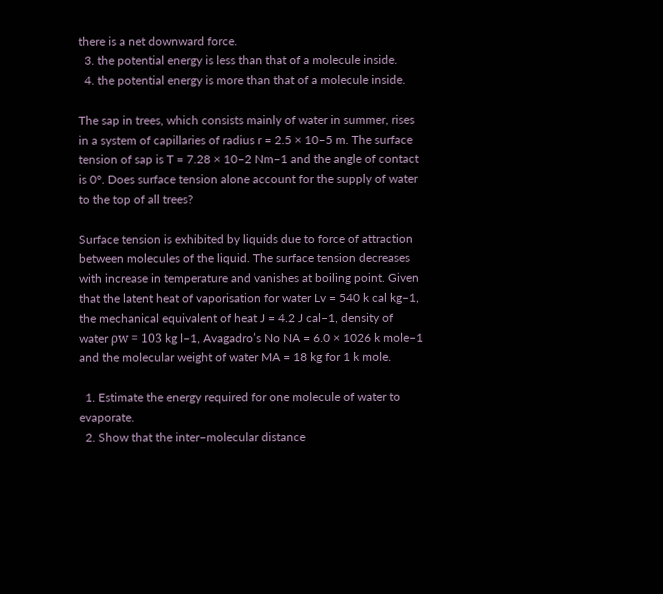there is a net downward force.
  3. the potential energy is less than that of a molecule inside.
  4. the potential energy is more than that of a molecule inside.

The sap in trees, which consists mainly of water in summer, rises in a system of capillaries of radius r = 2.5 × 10–5 m. The surface tension of sap is T = 7.28 × 10–2 Nm–1 and the angle of contact is 0°. Does surface tension alone account for the supply of water to the top of all trees?

Surface tension is exhibited by liquids due to force of attraction between molecules of the liquid. The surface tension decreases with increase in temperature and vanishes at boiling point. Given that the latent heat of vaporisation for water Lv = 540 k cal kg–1, the mechanical equivalent of heat J = 4.2 J cal–1, density of water ρw = 103 kg l–1, Avagadro’s No NA = 6.0 × 1026 k mole–1 and the molecular weight of water MA = 18 kg for 1 k mole.

  1. Estimate the energy required for one molecule of water to evaporate.
  2. Show that the inter–molecular distance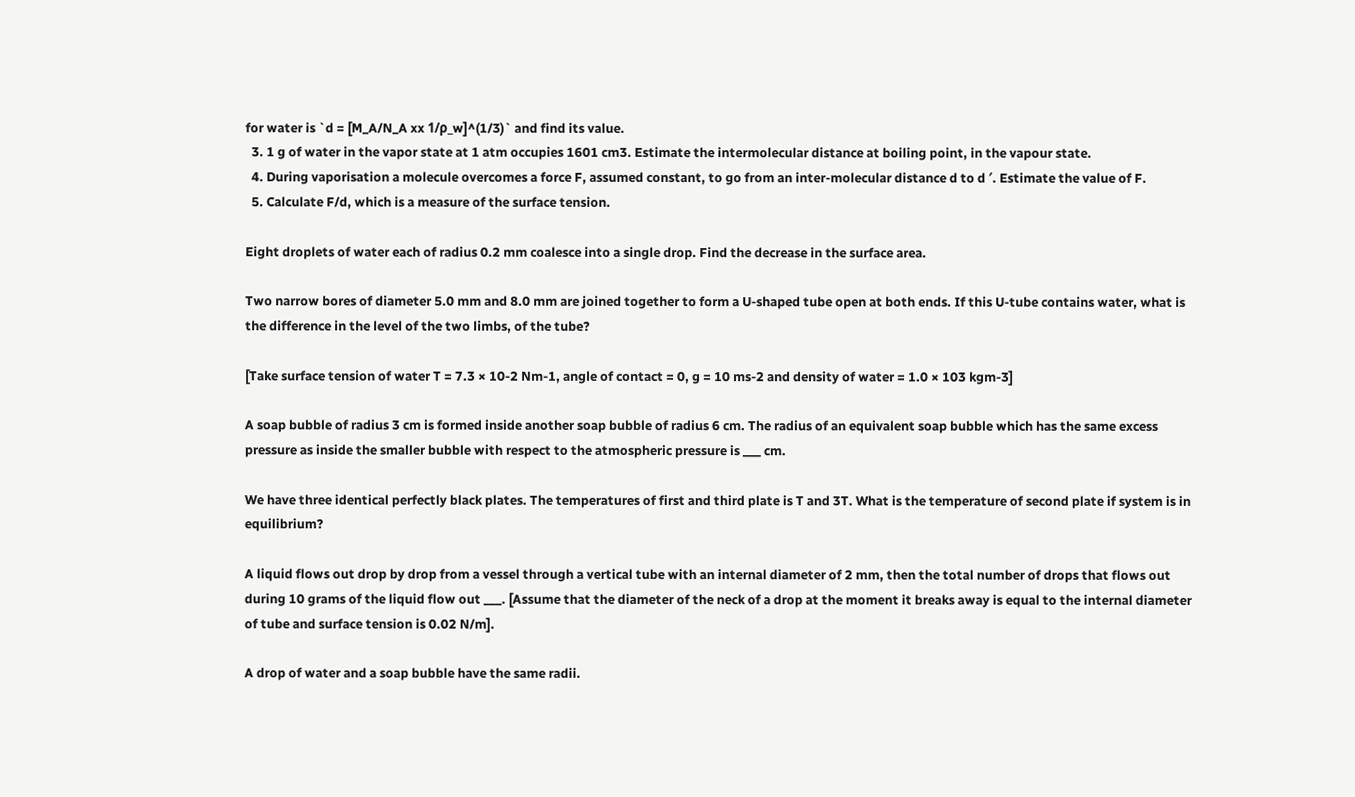for water is `d = [M_A/N_A xx 1/ρ_w]^(1/3)` and find its value.
  3. 1 g of water in the vapor state at 1 atm occupies 1601 cm3. Estimate the intermolecular distance at boiling point, in the vapour state.
  4. During vaporisation a molecule overcomes a force F, assumed constant, to go from an inter-molecular distance d to d ′. Estimate the value of F.
  5. Calculate F/d, which is a measure of the surface tension.

Eight droplets of water each of radius 0.2 mm coalesce into a single drop. Find the decrease in the surface area.

Two narrow bores of diameter 5.0 mm and 8.0 mm are joined together to form a U-shaped tube open at both ends. If this U-tube contains water, what is the difference in the level of the two limbs, of the tube?

[Take surface tension of water T = 7.3 × 10-2 Nm-1, angle of contact = 0, g = 10 ms-2 and density of water = 1.0 × 103 kgm-3]

A soap bubble of radius 3 cm is formed inside another soap bubble of radius 6 cm. The radius of an equivalent soap bubble which has the same excess pressure as inside the smaller bubble with respect to the atmospheric pressure is ___ cm.

We have three identical perfectly black plates. The temperatures of first and third plate is T and 3T. What is the temperature of second plate if system is in equilibrium?

A liquid flows out drop by drop from a vessel through a vertical tube with an internal diameter of 2 mm, then the total number of drops that flows out during 10 grams of the liquid flow out ___. [Assume that the diameter of the neck of a drop at the moment it breaks away is equal to the internal diameter of tube and surface tension is 0.02 N/m].

A drop of water and a soap bubble have the same radii.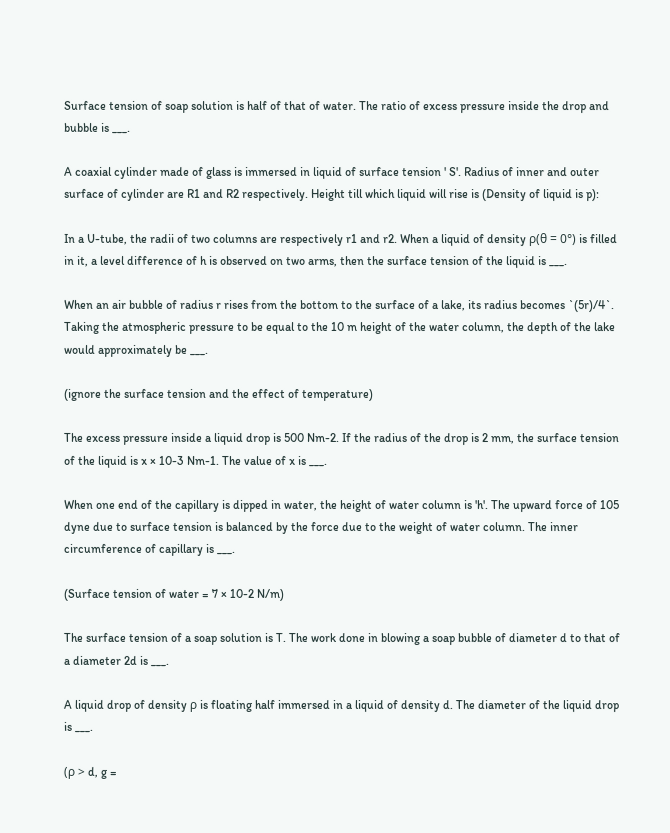Surface tension of soap solution is half of that of water. The ratio of excess pressure inside the drop and bubble is ___.

A coaxial cylinder made of glass is immersed in liquid of surface tension ' S'. Radius of inner and outer surface of cylinder are R1 and R2 respectively. Height till which liquid will rise is (Density of liquid is p):

In a U-tube, the radii of two columns are respectively r1 and r2. When a liquid of density ρ(θ = 0°) is filled in it, a level difference of h is observed on two arms, then the surface tension of the liquid is ___.

When an air bubble of radius r rises from the bottom to the surface of a lake, its radius becomes `(5r)/4`. Taking the atmospheric pressure to be equal to the 10 m height of the water column, the depth of the lake would approximately be ___.

(ignore the surface tension and the effect of temperature)

The excess pressure inside a liquid drop is 500 Nm-2. If the radius of the drop is 2 mm, the surface tension of the liquid is x × 10-3 Nm-1. The value of x is ___.

When one end of the capillary is dipped in water, the height of water column is 'h'. The upward force of 105 dyne due to surface tension is balanced by the force due to the weight of water column. The inner circumference of capillary is ___.

(Surface tension of water = 7 × 10-2 N/m)

The surface tension of a soap solution is T. The work done in blowing a soap bubble of diameter d to that of a diameter 2d is ___.

A liquid drop of density ρ is floating half immersed in a liquid of density d. The diameter of the liquid drop is ___.

(ρ > d, g =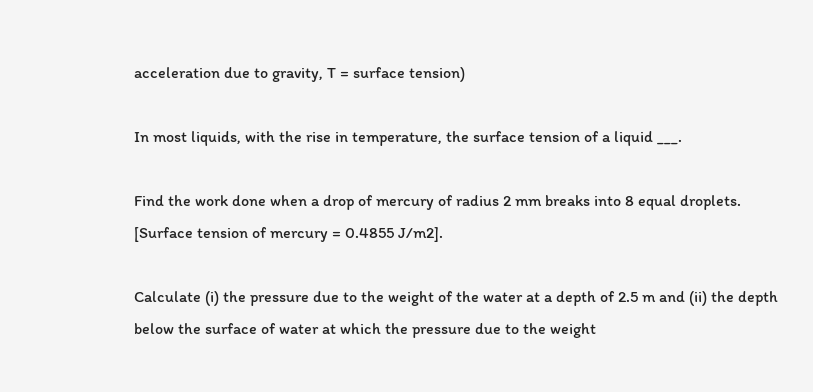acceleration due to gravity, T = surface tension)

In most liquids, with the rise in temperature, the surface tension of a liquid ___.

Find the work done when a drop of mercury of radius 2 mm breaks into 8 equal droplets. [Surface tension of mercury = 0.4855 J/m2].

Calculate (i) the pressure due to the weight of the water at a depth of 2.5 m and (ii) the depth below the surface of water at which the pressure due to the weight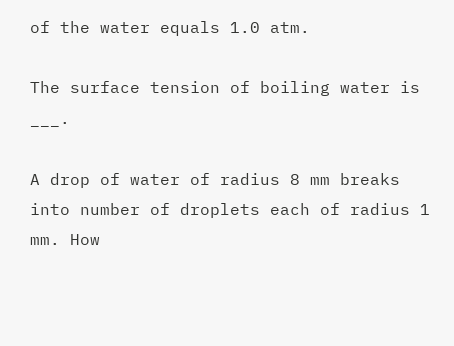of the water equals 1.0 atm.

The surface tension of boiling water is ___.

A drop of water of radius 8 mm breaks into number of droplets each of radius 1 mm. How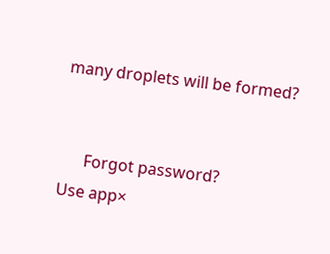many droplets will be formed?


      Forgot password?
Use app×